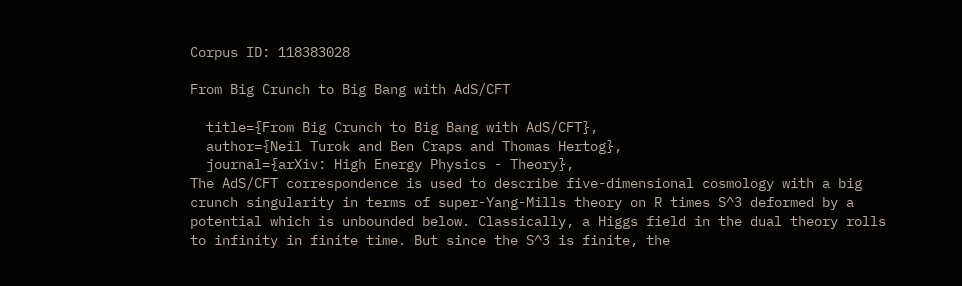Corpus ID: 118383028

From Big Crunch to Big Bang with AdS/CFT

  title={From Big Crunch to Big Bang with AdS/CFT},
  author={Neil Turok and Ben Craps and Thomas Hertog},
  journal={arXiv: High Energy Physics - Theory},
The AdS/CFT correspondence is used to describe five-dimensional cosmology with a big crunch singularity in terms of super-Yang-Mills theory on R times S^3 deformed by a potential which is unbounded below. Classically, a Higgs field in the dual theory rolls to infinity in finite time. But since the S^3 is finite, the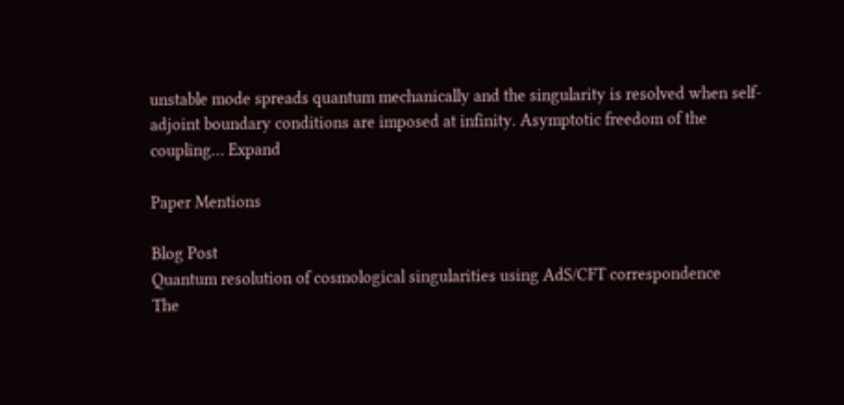unstable mode spreads quantum mechanically and the singularity is resolved when self-adjoint boundary conditions are imposed at infinity. Asymptotic freedom of the coupling… Expand

Paper Mentions

Blog Post
Quantum resolution of cosmological singularities using AdS/CFT correspondence
The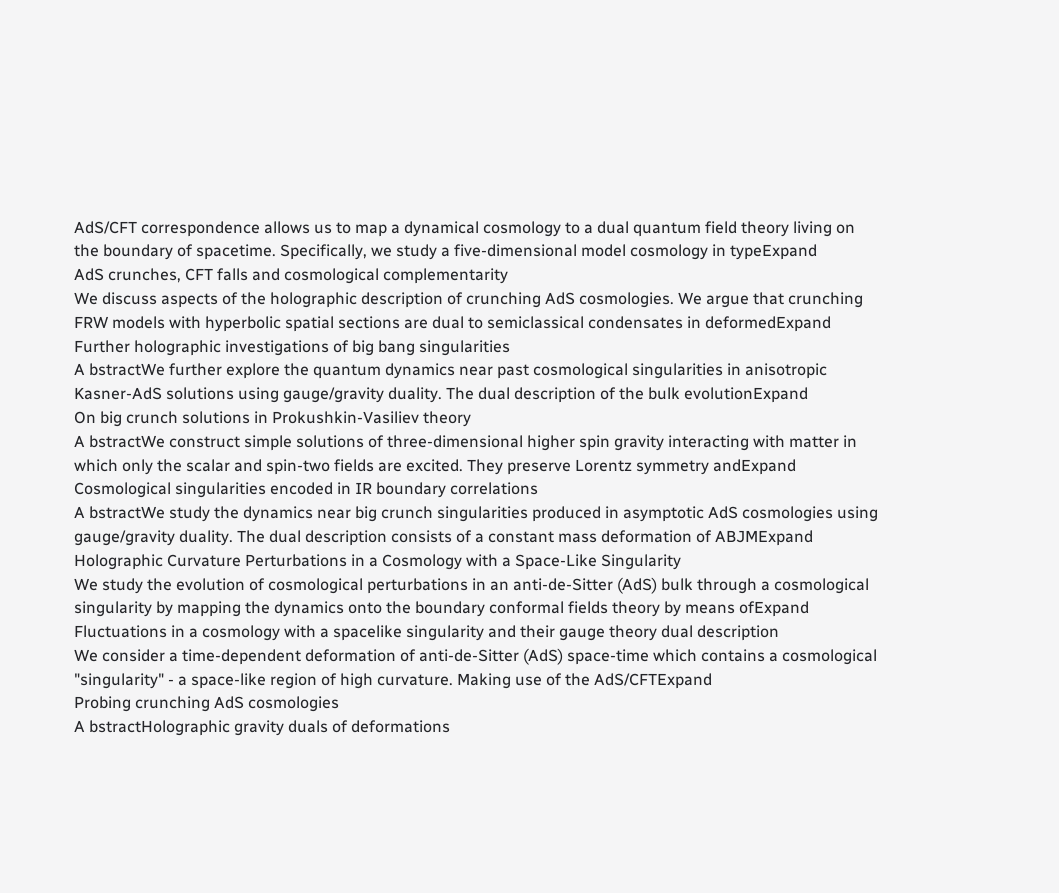AdS/CFT correspondence allows us to map a dynamical cosmology to a dual quantum field theory living on the boundary of spacetime. Specifically, we study a five-dimensional model cosmology in typeExpand
AdS crunches, CFT falls and cosmological complementarity
We discuss aspects of the holographic description of crunching AdS cosmologies. We argue that crunching FRW models with hyperbolic spatial sections are dual to semiclassical condensates in deformedExpand
Further holographic investigations of big bang singularities
A bstractWe further explore the quantum dynamics near past cosmological singularities in anisotropic Kasner-AdS solutions using gauge/gravity duality. The dual description of the bulk evolutionExpand
On big crunch solutions in Prokushkin-Vasiliev theory
A bstractWe construct simple solutions of three-dimensional higher spin gravity interacting with matter in which only the scalar and spin-two fields are excited. They preserve Lorentz symmetry andExpand
Cosmological singularities encoded in IR boundary correlations
A bstractWe study the dynamics near big crunch singularities produced in asymptotic AdS cosmologies using gauge/gravity duality. The dual description consists of a constant mass deformation of ABJMExpand
Holographic Curvature Perturbations in a Cosmology with a Space-Like Singularity
We study the evolution of cosmological perturbations in an anti-de-Sitter (AdS) bulk through a cosmological singularity by mapping the dynamics onto the boundary conformal fields theory by means ofExpand
Fluctuations in a cosmology with a spacelike singularity and their gauge theory dual description
We consider a time-dependent deformation of anti-de-Sitter (AdS) space-time which contains a cosmological "singularity" - a space-like region of high curvature. Making use of the AdS/CFTExpand
Probing crunching AdS cosmologies
A bstractHolographic gravity duals of deformations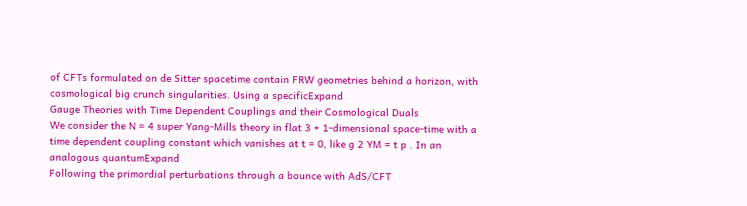of CFTs formulated on de Sitter spacetime contain FRW geometries behind a horizon, with cosmological big crunch singularities. Using a specificExpand
Gauge Theories with Time Dependent Couplings and their Cosmological Duals
We consider the N = 4 super Yang-Mills theory in flat 3 + 1-dimensional space-time with a time dependent coupling constant which vanishes at t = 0, like g 2 YM = t p . In an analogous quantumExpand
Following the primordial perturbations through a bounce with AdS/CFT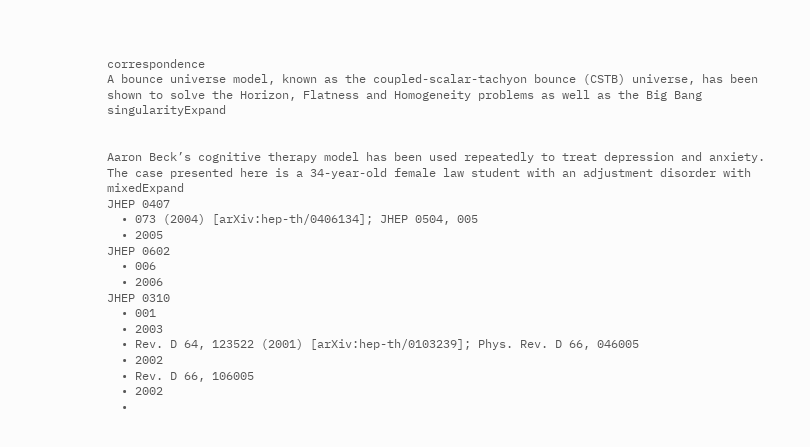correspondence
A bounce universe model, known as the coupled-scalar-tachyon bounce (CSTB) universe, has been shown to solve the Horizon, Flatness and Homogeneity problems as well as the Big Bang singularityExpand


Aaron Beck’s cognitive therapy model has been used repeatedly to treat depression and anxiety. The case presented here is a 34-year-old female law student with an adjustment disorder with mixedExpand
JHEP 0407
  • 073 (2004) [arXiv:hep-th/0406134]; JHEP 0504, 005
  • 2005
JHEP 0602
  • 006
  • 2006
JHEP 0310
  • 001
  • 2003
  • Rev. D 64, 123522 (2001) [arXiv:hep-th/0103239]; Phys. Rev. D 66, 046005
  • 2002
  • Rev. D 66, 106005
  • 2002
  •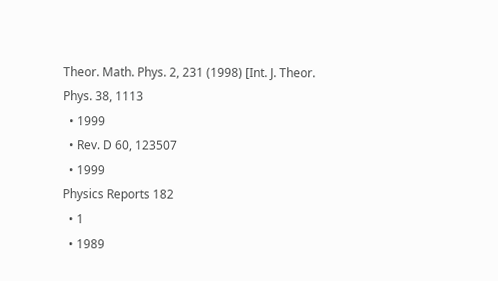Theor. Math. Phys. 2, 231 (1998) [Int. J. Theor. Phys. 38, 1113
  • 1999
  • Rev. D 60, 123507
  • 1999
Physics Reports 182
  • 1
  • 1989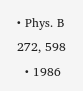• Phys. B 272, 598
  • 1986